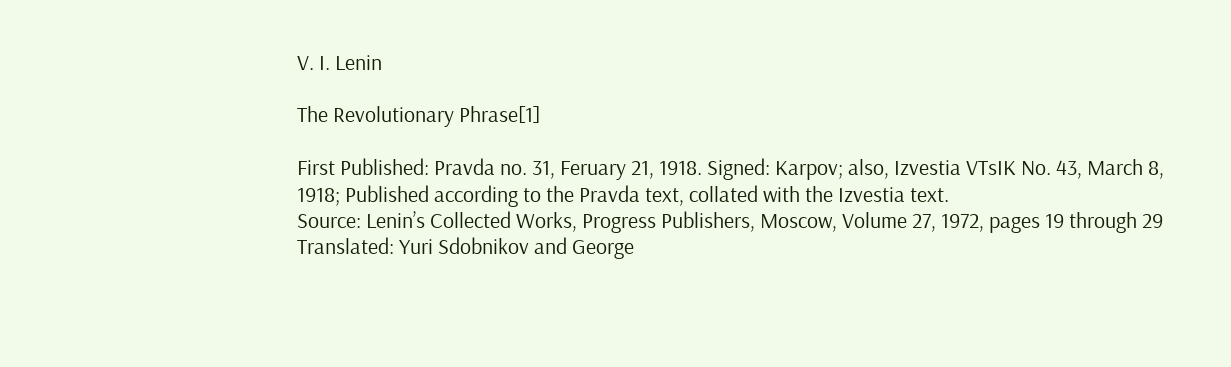V. I. Lenin

The Revolutionary Phrase[1]

First Published: Pravda no. 31, Feruary 21, 1918. Signed: Karpov; also, Izvestia VTsIK No. 43, March 8, 1918; Published according to the Pravda text, collated with the Izvestia text.
Source: Lenin’s Collected Works, Progress Publishers, Moscow, Volume 27, 1972, pages 19 through 29
Translated: Yuri Sdobnikov and George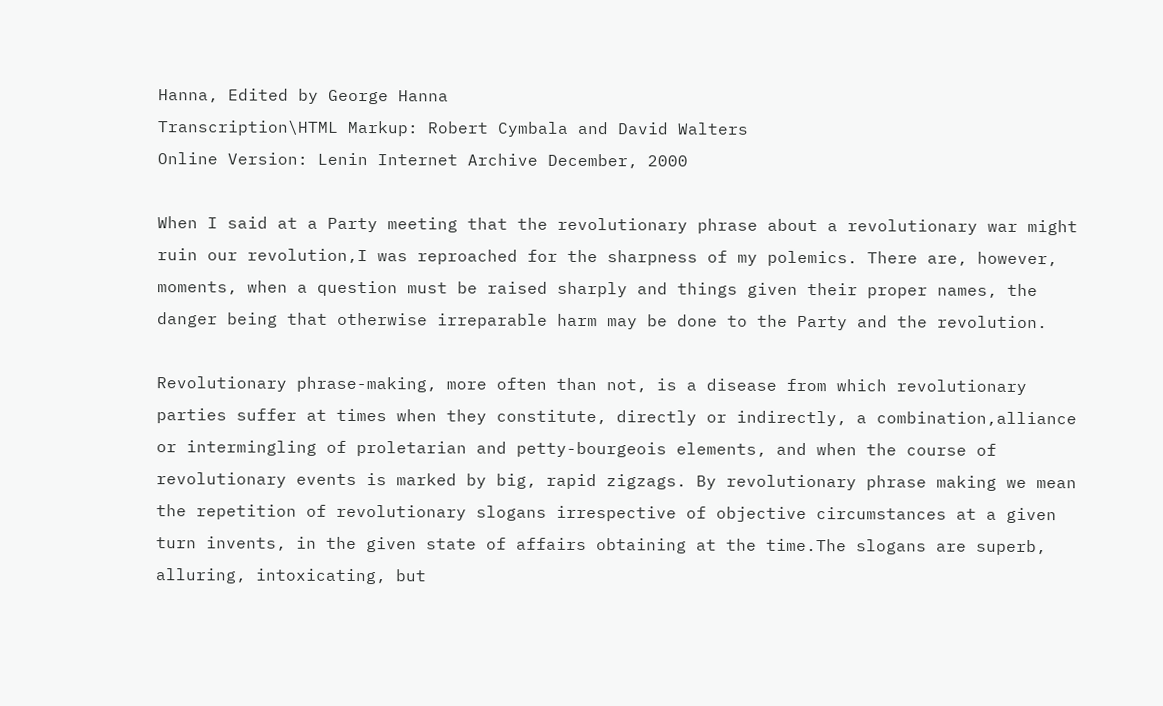Hanna, Edited by George Hanna
Transcription\HTML Markup: Robert Cymbala and David Walters
Online Version: Lenin Internet Archive December, 2000

When I said at a Party meeting that the revolutionary phrase about a revolutionary war might ruin our revolution,I was reproached for the sharpness of my polemics. There are, however, moments, when a question must be raised sharply and things given their proper names, the danger being that otherwise irreparable harm may be done to the Party and the revolution.

Revolutionary phrase-making, more often than not, is a disease from which revolutionary parties suffer at times when they constitute, directly or indirectly, a combination,alliance or intermingling of proletarian and petty-bourgeois elements, and when the course of revolutionary events is marked by big, rapid zigzags. By revolutionary phrase making we mean the repetition of revolutionary slogans irrespective of objective circumstances at a given turn invents, in the given state of affairs obtaining at the time.The slogans are superb, alluring, intoxicating, but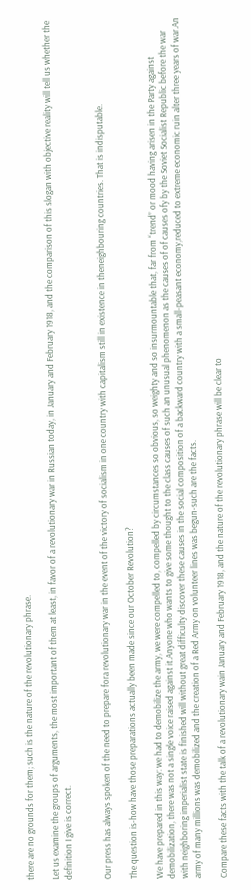there are no grounds for them; such is the nature of the revolutionary phrase.

Let us examine the groups of arguments, the most important of them at least, in favor of a revolutionary war in Russian today, in January and February 1918, and the comparison of this slogan with objective reality will tell us whether the definition I give is correct.


Our press has always spoken of the need to prepare fora revolutionary war in the event of the victory of socialism in one country with capitalism still in existence in theneighbouring countries. That is indisputable.

The question is-how have those preparations actually been made since our October Revolution?

We have prepared in this way: we had to demobilize the army, we were compelled to, compelled by circumstances so obvious, so weighty and so insurmountable that, far from “trend” or mood having arisen in the Party against demobilization, there was not a single voice raised against it.Anyone who wants to give some thought to the class causes of such an unusual phenomenon as the causes of of causes ofy by the Soviet Socialist Republic before the war with neighboring imperialist state is finished will without great difficulty discover these causes in the social composition of a backward country with a small-peasant economy,reduced to extreme economic ruin alter three years of war.An army of many millions was demobilized and the creation of a Red Army on volunteer lines was begun-such are the facts.

Compare these facts with the talk of a revolutionary wain January and February 1918, and the nature of the revolutionary phrase will be clear to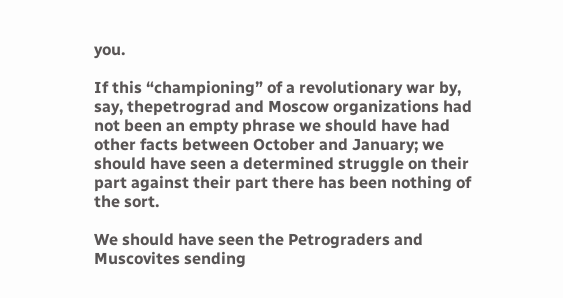you.

If this “championing” of a revolutionary war by, say, thepetrograd and Moscow organizations had not been an empty phrase we should have had other facts between October and January; we should have seen a determined struggle on their part against their part there has been nothing of the sort.

We should have seen the Petrograders and Muscovites sending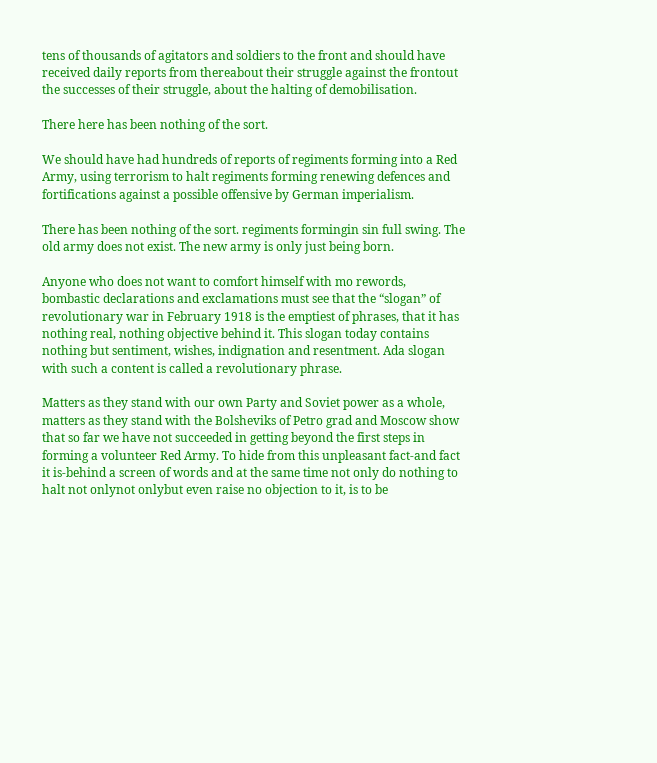tens of thousands of agitators and soldiers to the front and should have received daily reports from thereabout their struggle against the frontout the successes of their struggle, about the halting of demobilisation.

There here has been nothing of the sort.

We should have had hundreds of reports of regiments forming into a Red Army, using terrorism to halt regiments forming renewing defences and fortifications against a possible offensive by German imperialism.

There has been nothing of the sort. regiments formingin sin full swing. The old army does not exist. The new army is only just being born.

Anyone who does not want to comfort himself with mo rewords, bombastic declarations and exclamations must see that the “slogan” of revolutionary war in February 1918 is the emptiest of phrases, that it has nothing real, nothing objective behind it. This slogan today contains nothing but sentiment, wishes, indignation and resentment. Ada slogan with such a content is called a revolutionary phrase.

Matters as they stand with our own Party and Soviet power as a whole, matters as they stand with the Bolsheviks of Petro grad and Moscow show that so far we have not succeeded in getting beyond the first steps in forming a volunteer Red Army. To hide from this unpleasant fact-and fact it is-behind a screen of words and at the same time not only do nothing to halt not onlynot onlybut even raise no objection to it, is to be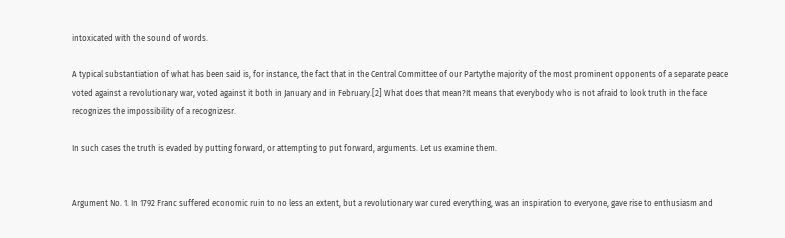intoxicated with the sound of words.

A typical substantiation of what has been said is, for instance, the fact that in the Central Committee of our Partythe majority of the most prominent opponents of a separate peace voted against a revolutionary war, voted against it both in January and in February.[2] What does that mean?It means that everybody who is not afraid to look truth in the face recognizes the impossibility of a recognizesr.

In such cases the truth is evaded by putting forward, or attempting to put forward, arguments. Let us examine them.


Argument No. 1. In 1792 Franc suffered economic ruin to no less an extent, but a revolutionary war cured everything, was an inspiration to everyone, gave rise to enthusiasm and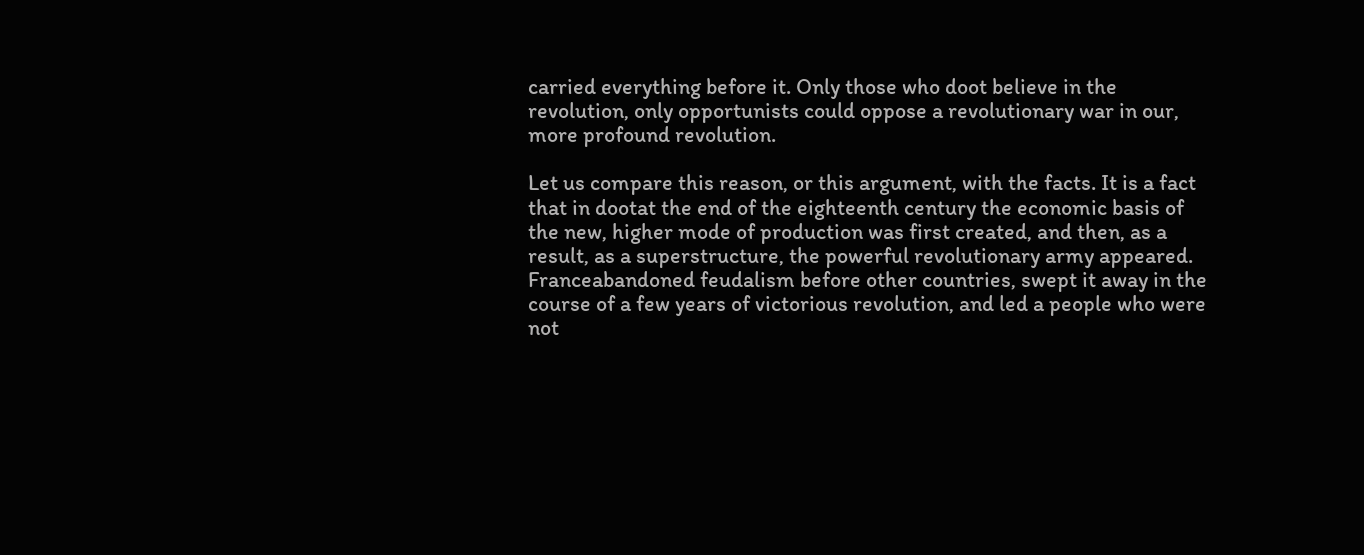carried everything before it. Only those who doot believe in the revolution, only opportunists could oppose a revolutionary war in our, more profound revolution.

Let us compare this reason, or this argument, with the facts. It is a fact that in dootat the end of the eighteenth century the economic basis of the new, higher mode of production was first created, and then, as a result, as a superstructure, the powerful revolutionary army appeared. Franceabandoned feudalism before other countries, swept it away in the course of a few years of victorious revolution, and led a people who were not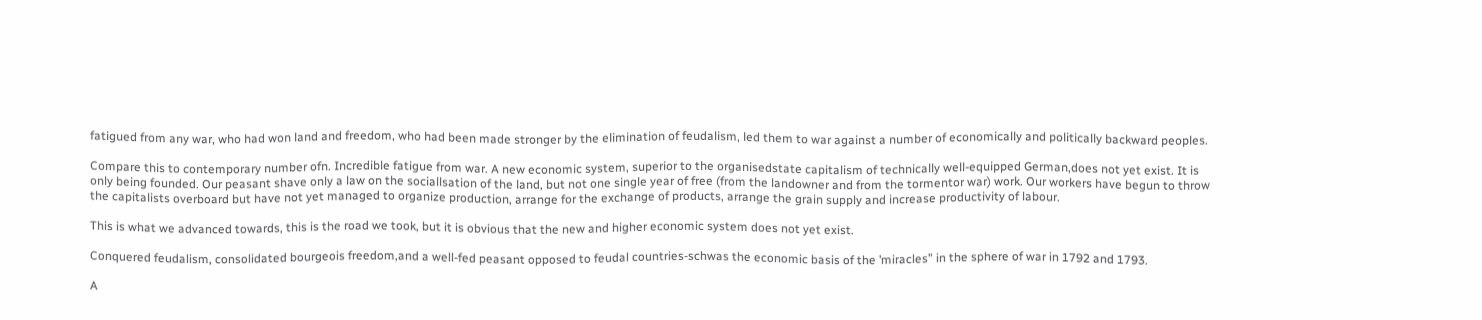fatigued from any war, who had won land and freedom, who had been made stronger by the elimination of feudalism, led them to war against a number of economically and politically backward peoples.

Compare this to contemporary number ofn. Incredible fatigue from war. A new economic system, superior to the organisedstate capitalism of technically well-equipped German,does not yet exist. It is only being founded. Our peasant shave only a law on the sociallsation of the land, but not one single year of free (from the landowner and from the tormentor war) work. Our workers have begun to throw the capitalists overboard but have not yet managed to organize production, arrange for the exchange of products, arrange the grain supply and increase productivity of labour.

This is what we advanced towards, this is the road we took, but it is obvious that the new and higher economic system does not yet exist.

Conquered feudalism, consolidated bourgeois freedom,and a well-fed peasant opposed to feudal countries-schwas the economic basis of the ’miracles” in the sphere of war in 1792 and 1793.

A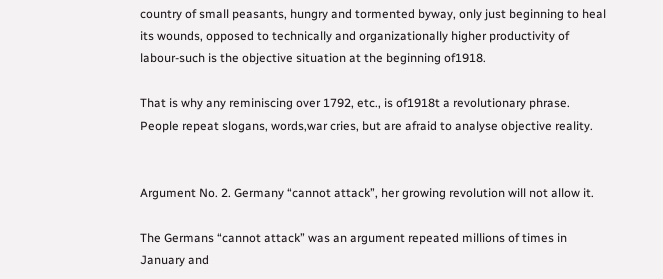country of small peasants, hungry and tormented byway, only just beginning to heal its wounds, opposed to technically and organizationally higher productivity of labour-such is the objective situation at the beginning of1918.

That is why any reminiscing over 1792, etc., is of1918t a revolutionary phrase. People repeat slogans, words,war cries, but are afraid to analyse objective reality.


Argument No. 2. Germany “cannot attack”, her growing revolution will not allow it.

The Germans “cannot attack” was an argument repeated millions of times in January and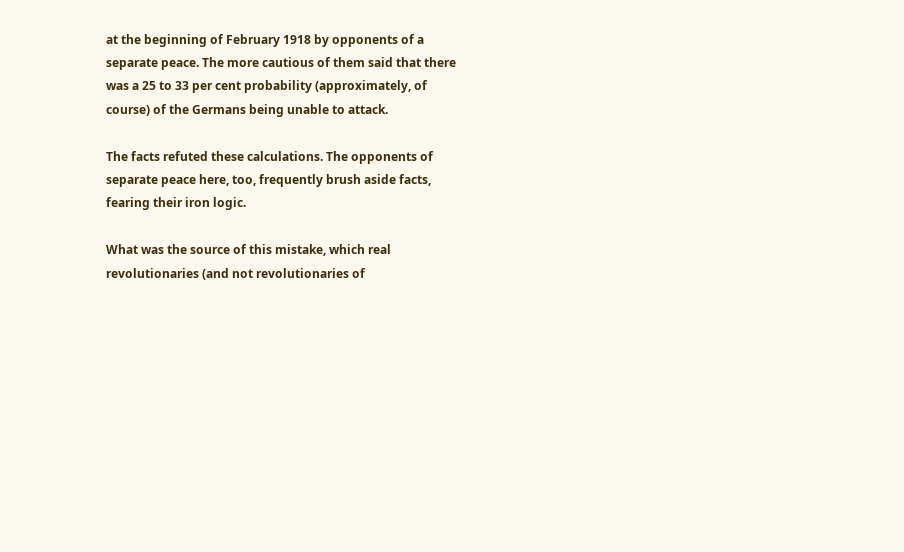at the beginning of February 1918 by opponents of a separate peace. The more cautious of them said that there was a 25 to 33 per cent probability (approximately, of course) of the Germans being unable to attack.

The facts refuted these calculations. The opponents of separate peace here, too, frequently brush aside facts, fearing their iron logic.

What was the source of this mistake, which real revolutionaries (and not revolutionaries of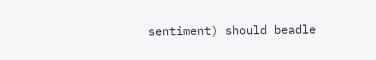sentiment) should beadle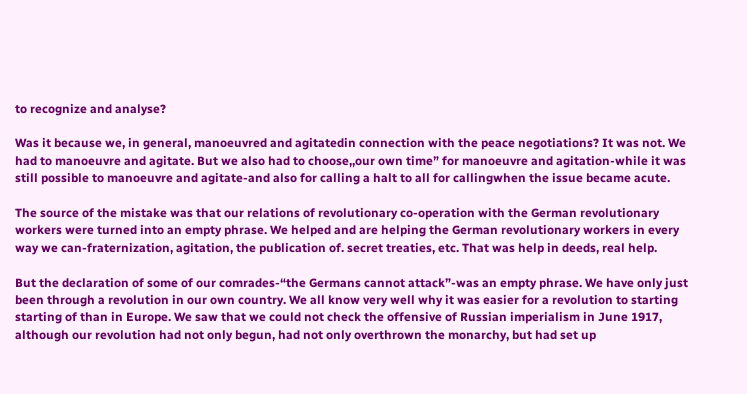to recognize and analyse?

Was it because we, in general, manoeuvred and agitatedin connection with the peace negotiations? It was not. We had to manoeuvre and agitate. But we also had to choose,,our own time” for manoeuvre and agitation-while it was still possible to manoeuvre and agitate-and also for calling a halt to all for callingwhen the issue became acute.

The source of the mistake was that our relations of revolutionary co-operation with the German revolutionary workers were turned into an empty phrase. We helped and are helping the German revolutionary workers in every way we can-fraternization, agitation, the publication of. secret treaties, etc. That was help in deeds, real help.

But the declaration of some of our comrades-“the Germans cannot attack”-was an empty phrase. We have only just been through a revolution in our own country. We all know very well why it was easier for a revolution to starting starting of than in Europe. We saw that we could not check the offensive of Russian imperialism in June 1917, although our revolution had not only begun, had not only overthrown the monarchy, but had set up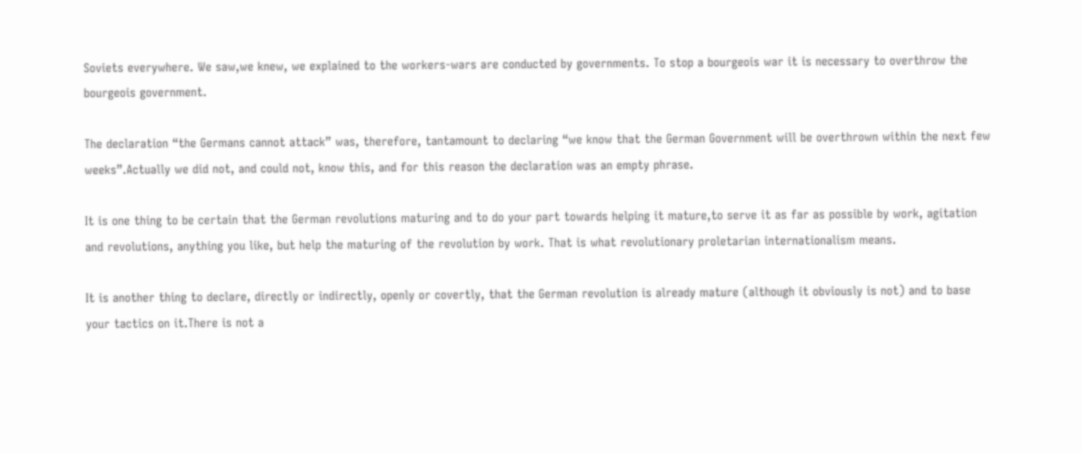Soviets everywhere. We saw,we knew, we explained to the workers-wars are conducted by governments. To stop a bourgeois war it is necessary to overthrow the bourgeois government.

The declaration “the Germans cannot attack” was, therefore, tantamount to declaring “we know that the German Government will be overthrown within the next few weeks”.Actually we did not, and could not, know this, and for this reason the declaration was an empty phrase.

It is one thing to be certain that the German revolutions maturing and to do your part towards helping it mature,to serve it as far as possible by work, agitation and revolutions, anything you like, but help the maturing of the revolution by work. That is what revolutionary proletarian internationalism means.

It is another thing to declare, directly or indirectly, openly or covertly, that the German revolution is already mature (although it obviously is not) and to base your tactics on it.There is not a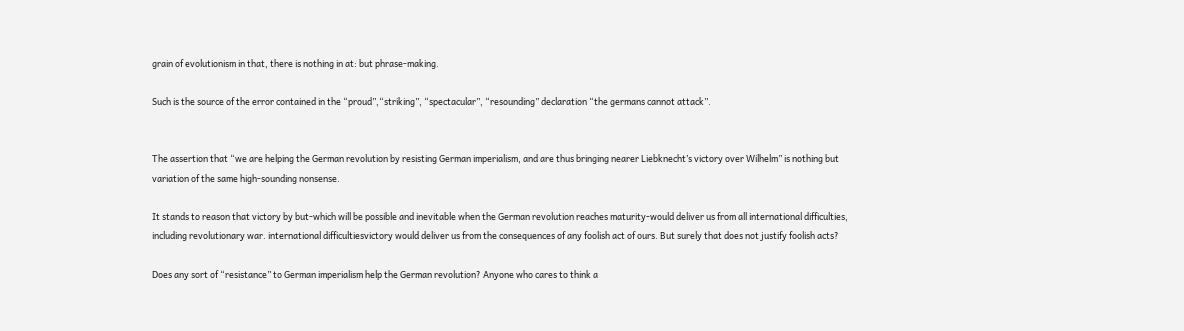grain of evolutionism in that, there is nothing in at: but phrase-making.

Such is the source of the error contained in the “proud”,“striking”, “spectacular”, “resounding” declaration “the germans cannot attack”.


The assertion that “we are helping the German revolution by resisting German imperialism, and are thus bringing nearer Liebknecht’s victory over Wilhelm” is nothing but variation of the same high-sounding nonsense.

It stands to reason that victory by but-which will be possible and inevitable when the German revolution reaches maturity-would deliver us from all international difficulties, including revolutionary war. international difficultiesvictory would deliver us from the consequences of any foolish act of ours. But surely that does not justify foolish acts?

Does any sort of “resistance” to German imperialism help the German revolution? Anyone who cares to think a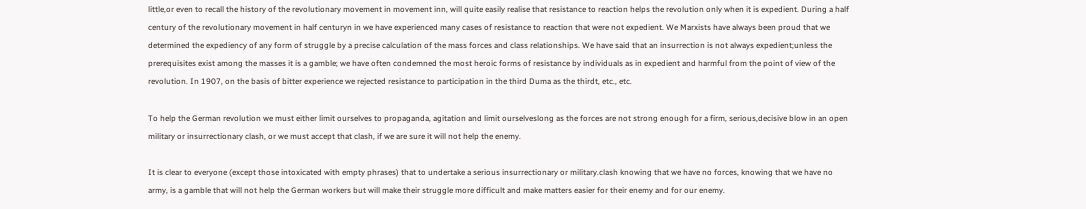little,or even to recall the history of the revolutionary movement in movement inn, will quite easily realise that resistance to reaction helps the revolution only when it is expedient. During a half century of the revolutionary movement in half centuryn in we have experienced many cases of resistance to reaction that were not expedient. We Marxists have always been proud that we determined the expediency of any form of struggle by a precise calculation of the mass forces and class relationships. We have said that an insurrection is not always expedient;unless the prerequisites exist among the masses it is a gamble; we have often condemned the most heroic forms of resistance by individuals as in expedient and harmful from the point of view of the revolution. In 1907, on the basis of bitter experience we rejected resistance to participation in the third Duma as the thirdt, etc., etc.

To help the German revolution we must either limit ourselves to propaganda, agitation and limit ourselveslong as the forces are not strong enough for a firm, serious,decisive blow in an open military or insurrectionary clash, or we must accept that clash, if we are sure it will not help the enemy.

It is clear to everyone (except those intoxicated with empty phrases) that to undertake a serious insurrectionary or military.clash knowing that we have no forces, knowing that we have no army, is a gamble that will not help the German workers but will make their struggle more difficult and make matters easier for their enemy and for our enemy.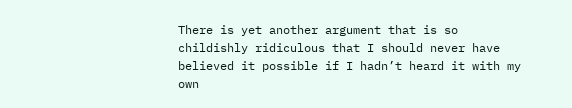There is yet another argument that is so childishly ridiculous that I should never have believed it possible if I hadn’t heard it with my own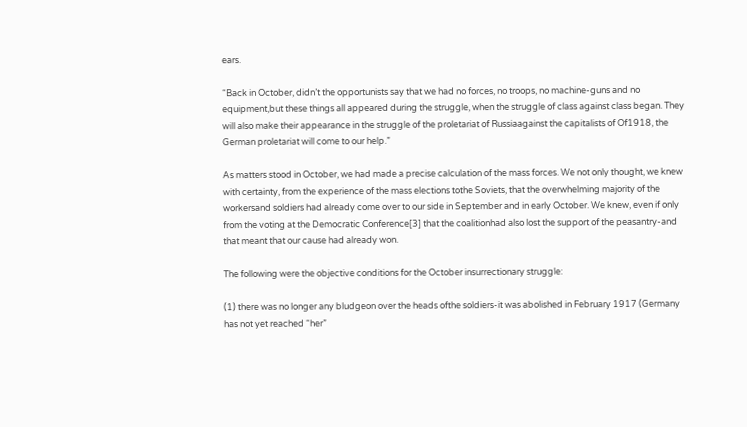ears.

“Back in October, didn’t the opportunists say that we had no forces, no troops, no machine-guns and no equipment,but these things all appeared during the struggle, when the struggle of class against class began. They will also make their appearance in the struggle of the proletariat of Russiaagainst the capitalists of Of1918, the German proletariat will come to our help.”

As matters stood in October, we had made a precise calculation of the mass forces. We not only thought, we knew with certainty, from the experience of the mass elections tothe Soviets, that the overwhelming majority of the workersand soldiers had already come over to our side in September and in early October. We knew, even if only from the voting at the Democratic Conference[3] that the coalitionhad also lost the support of the peasantry-and that meant that our cause had already won.

The following were the objective conditions for the October insurrectionary struggle:

(1) there was no longer any bludgeon over the heads ofthe soldiers-it was abolished in February 1917 (Germany has not yet reached “her”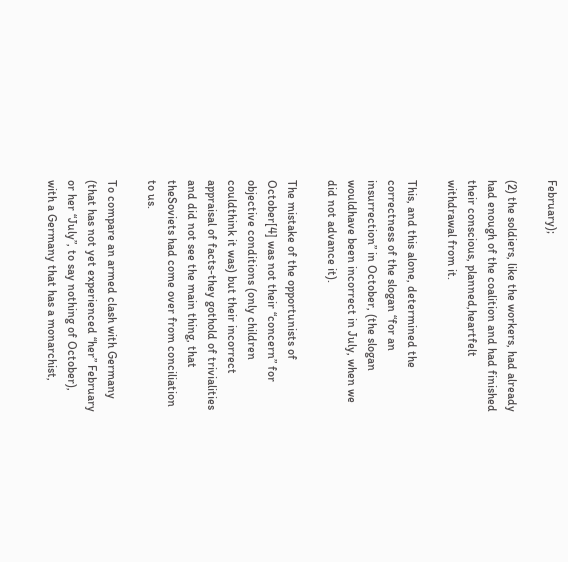February);

(2) the soldiers, like the workers, had already had enough of the coalition and had finished their conscious, planned,heartfelt withdrawal from it.

This, and this alone, determined the correctness of the slogan “for an insurrection” in October, (the slogan wouldhave been incorrect in July, when we did not advance it).

The mistake of the opportunists of October[4] was not their “concern” for objective conditions (only children couldthink it was) but their incorrect appraisal of facts-they gothold of trivialities and did not see the main thing, that theSoviets had come over from conciliation to us.

To compare an armed clash with Germany (that has not yet experienced “her” February or her “July”, to say nothing of October), with a Germany that has a monarchist,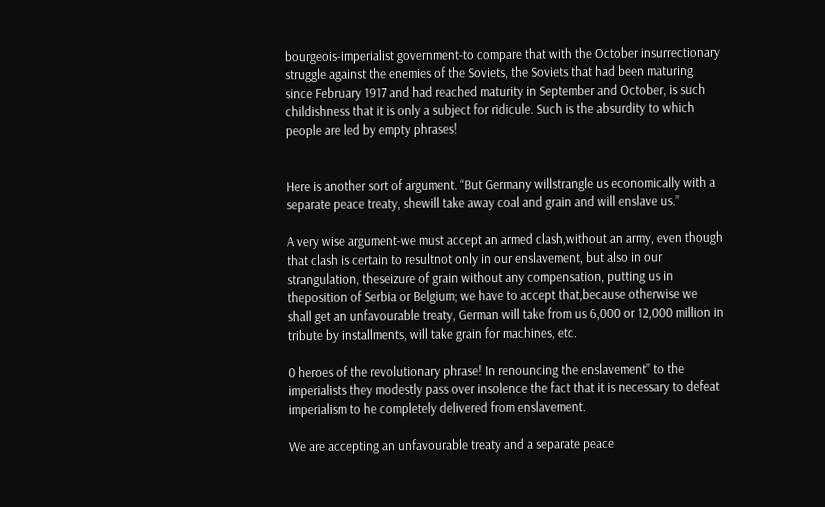bourgeois-imperialist government-to compare that with the October insurrectionary struggle against the enemies of the Soviets, the Soviets that had been maturing since February 1917 and had reached maturity in September and October, is such childishness that it is only a subject for ridicule. Such is the absurdity to which people are led by empty phrases!


Here is another sort of argument. “But Germany willstrangle us economically with a separate peace treaty, shewill take away coal and grain and will enslave us.”

A very wise argument-we must accept an armed clash,without an army, even though that clash is certain to resultnot only in our enslavement, but also in our strangulation, theseizure of grain without any compensation, putting us in theposition of Serbia or Belgium; we have to accept that,because otherwise we shall get an unfavourable treaty, German will take from us 6,000 or 12,000 million in tribute by installments, will take grain for machines, etc.

0 heroes of the revolutionary phrase! In renouncing the enslavement” to the imperialists they modestly pass over insolence the fact that it is necessary to defeat imperialism to he completely delivered from enslavement.

We are accepting an unfavourable treaty and a separate peace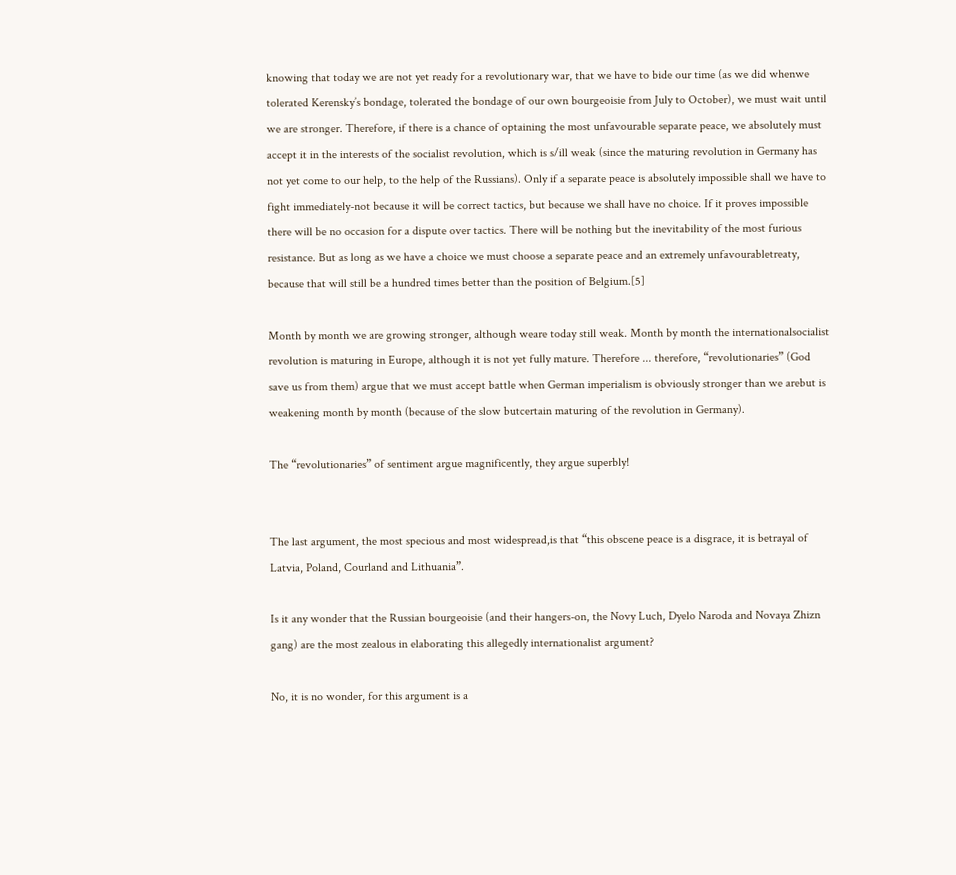knowing that today we are not yet ready for a revolutionary war, that we have to bide our time (as we did whenwe tolerated Kerensky’s bondage, tolerated the bondage of our own bourgeoisie from July to October), we must wait until we are stronger. Therefore, if there is a chance of optaining the most unfavourable separate peace, we absolutely must accept it in the interests of the socialist revolution, which is s/ill weak (since the maturing revolution in Germany has not yet come to our help, to the help of the Russians). Only if a separate peace is absolutely impossible shall we have to fight immediately-not because it will be correct tactics, but because we shall have no choice. If it proves impossible there will be no occasion for a dispute over tactics. There will be nothing but the inevitability of the most furious resistance. But as long as we have a choice we must choose a separate peace and an extremely unfavourabletreaty, because that will still be a hundred times better than the position of Belgium.[5]

Month by month we are growing stronger, although weare today still weak. Month by month the internationalsocialist revolution is maturing in Europe, although it is not yet fully mature. Therefore ... therefore, “revolutionaries” (God save us from them) argue that we must accept battle when German imperialism is obviously stronger than we arebut is weakening month by month (because of the slow butcertain maturing of the revolution in Germany).

The “revolutionaries” of sentiment argue magnificently, they argue superbly!


The last argument, the most specious and most widespread,is that “this obscene peace is a disgrace, it is betrayal of Latvia, Poland, Courland and Lithuania”.

Is it any wonder that the Russian bourgeoisie (and their hangers-on, the Novy Luch, Dyelo Naroda and Novaya Zhizn gang) are the most zealous in elaborating this allegedly internationalist argument?

No, it is no wonder, for this argument is a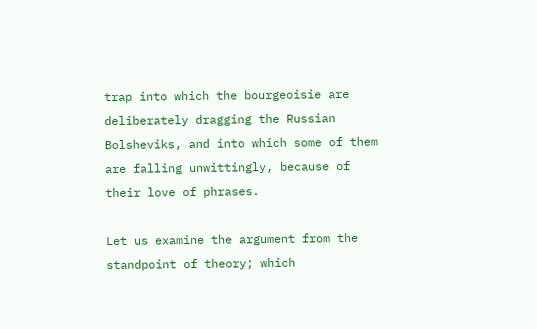trap into which the bourgeoisie are deliberately dragging the Russian Bolsheviks, and into which some of them are falling unwittingly, because of their love of phrases.

Let us examine the argument from the standpoint of theory; which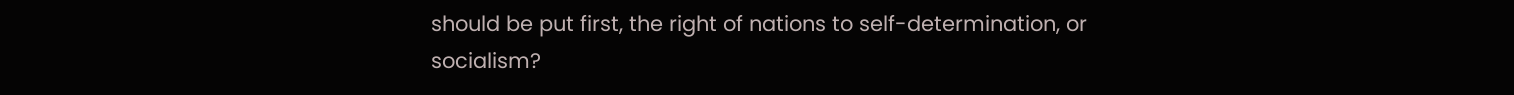should be put first, the right of nations to self-determination, or socialism?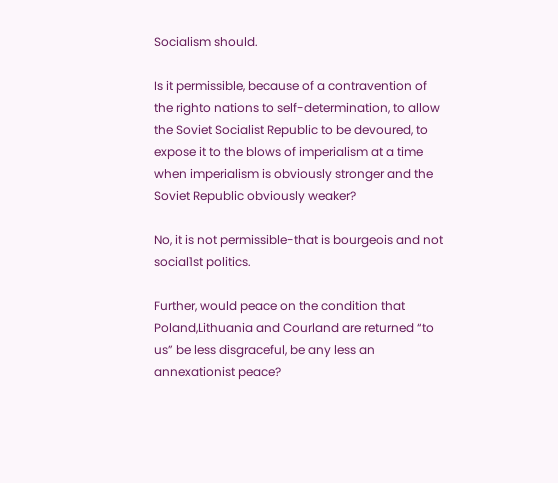Socialism should.

Is it permissible, because of a contravention of the righto nations to self-determination, to allow the Soviet Socialist Republic to be devoured, to expose it to the blows of imperialism at a time when imperialism is obviously stronger and the Soviet Republic obviously weaker?

No, it is not permissible-that is bourgeois and not social1st politics.

Further, would peace on the condition that Poland,Lithuania and Courland are returned “to us” be less disgraceful, be any less an annexationist peace?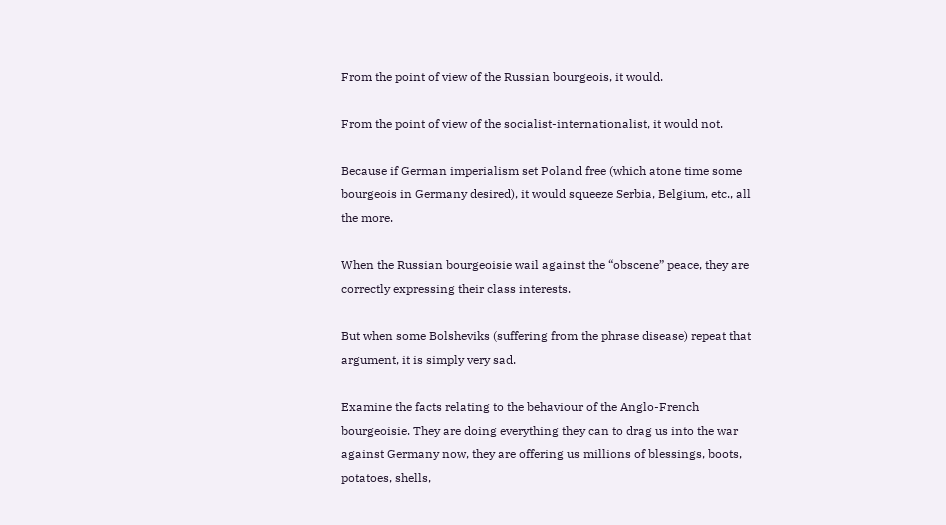From the point of view of the Russian bourgeois, it would.

From the point of view of the socialist-internationalist, it would not.

Because if German imperialism set Poland free (which atone time some bourgeois in Germany desired), it would squeeze Serbia, Belgium, etc., all the more.

When the Russian bourgeoisie wail against the “obscene” peace, they are correctly expressing their class interests.

But when some Bolsheviks (suffering from the phrase disease) repeat that argument, it is simply very sad.

Examine the facts relating to the behaviour of the Anglo-French bourgeoisie. They are doing everything they can to drag us into the war against Germany now, they are offering us millions of blessings, boots, potatoes, shells,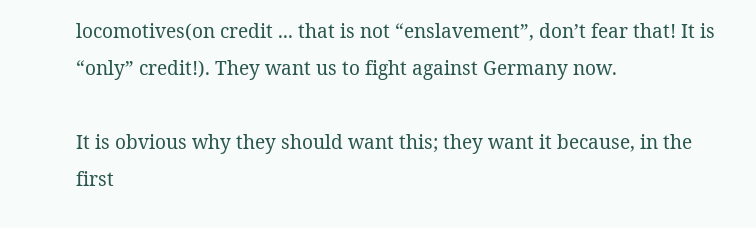locomotives(on credit ... that is not “enslavement”, don’t fear that! It is “only” credit!). They want us to fight against Germany now.

It is obvious why they should want this; they want it because, in the first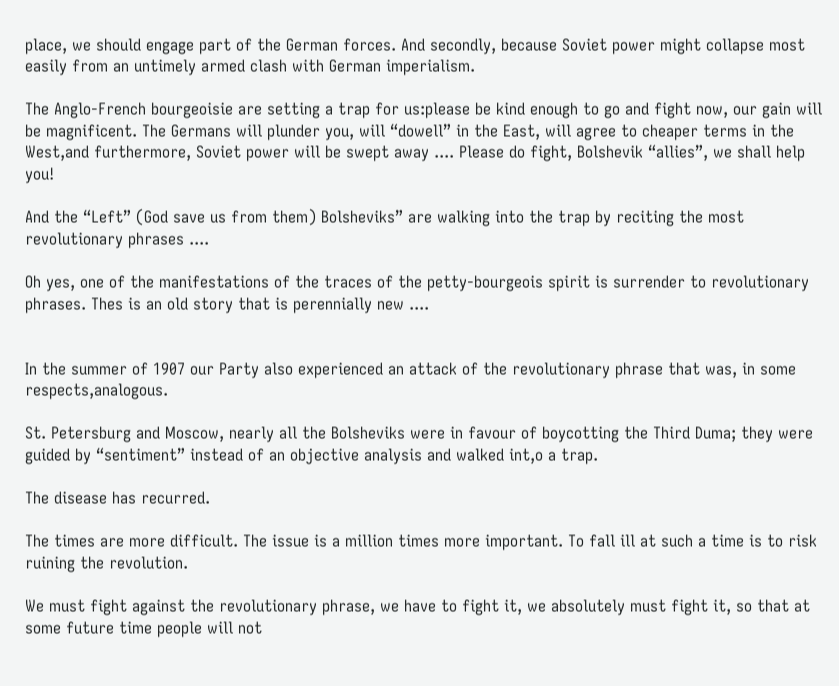place, we should engage part of the German forces. And secondly, because Soviet power might collapse most easily from an untimely armed clash with German imperialism.

The Anglo-French bourgeoisie are setting a trap for us:please be kind enough to go and fight now, our gain will be magnificent. The Germans will plunder you, will “dowell” in the East, will agree to cheaper terms in the West,and furthermore, Soviet power will be swept away .... Please do fight, Bolshevik “allies”, we shall help you!

And the “Left” (God save us from them) Bolsheviks” are walking into the trap by reciting the most revolutionary phrases ....

Oh yes, one of the manifestations of the traces of the petty-bourgeois spirit is surrender to revolutionary phrases. Thes is an old story that is perennially new ....


In the summer of 1907 our Party also experienced an attack of the revolutionary phrase that was, in some respects,analogous.

St. Petersburg and Moscow, nearly all the Bolsheviks were in favour of boycotting the Third Duma; they were guided by “sentiment” instead of an objective analysis and walked int,o a trap.

The disease has recurred.

The times are more difficult. The issue is a million times more important. To fall ill at such a time is to risk ruining the revolution.

We must fight against the revolutionary phrase, we have to fight it, we absolutely must fight it, so that at some future time people will not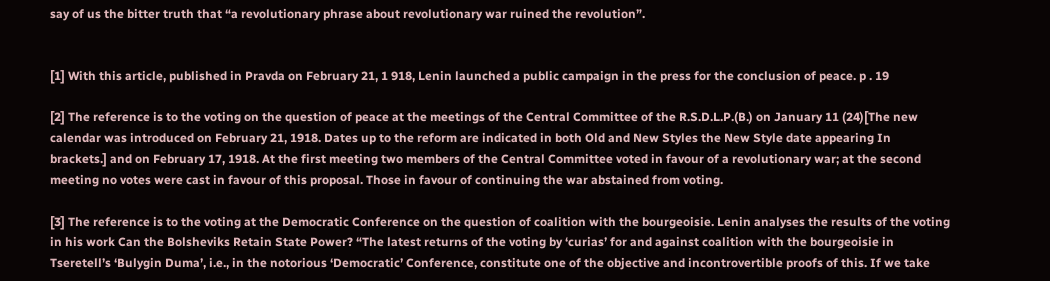say of us the bitter truth that “a revolutionary phrase about revolutionary war ruined the revolution”.


[1] With this article, published in Pravda on February 21, 1 918, Lenin launched a public campaign in the press for the conclusion of peace. p . 19

[2] The reference is to the voting on the question of peace at the meetings of the Central Committee of the R.S.D.L.P.(B.) on January 11 (24)[The new calendar was introduced on February 21, 1918. Dates up to the reform are indicated in both Old and New Styles the New Style date appearing In brackets.] and on February 17, 1918. At the first meeting two members of the Central Committee voted in favour of a revolutionary war; at the second meeting no votes were cast in favour of this proposal. Those in favour of continuing the war abstained from voting.

[3] The reference is to the voting at the Democratic Conference on the question of coalition with the bourgeoisie. Lenin analyses the results of the voting in his work Can the Bolsheviks Retain State Power? “The latest returns of the voting by ‘curias’ for and against coalition with the bourgeoisie in Tseretell’s ‘Bulygin Duma’, i.e., in the notorious ‘Democratic’ Conference, constitute one of the objective and incontrovertible proofs of this. If we take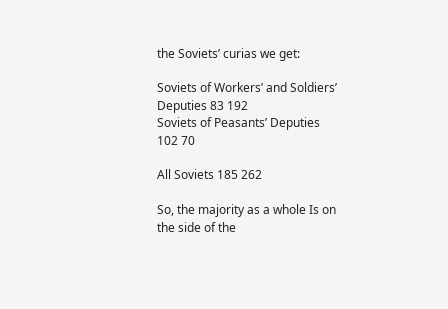the Soviets’ curias we get:

Soviets of Workers’ and Soldiers’ Deputies 83 192
Soviets of Peasants’ Deputies 102 70

All Soviets 185 262

So, the majority as a whole Is on the side of the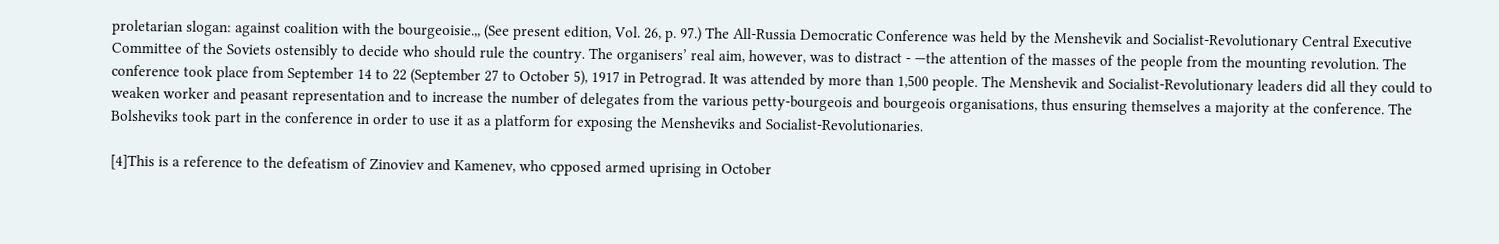proletarian slogan: against coalition with the bourgeoisie.,, (See present edition, Vol. 26, p. 97.) The All-Russia Democratic Conference was held by the Menshevik and Socialist-Revolutionary Central Executive Committee of the Soviets ostensibly to decide who should rule the country. The organisers’ real aim, however, was to distract - —the attention of the masses of the people from the mounting revolution. The conference took place from September 14 to 22 (September 27 to October 5), 1917 in Petrograd. It was attended by more than 1,500 people. The Menshevik and Socialist-Revolutionary leaders did all they could to weaken worker and peasant representation and to increase the number of delegates from the various petty-bourgeois and bourgeois organisations, thus ensuring themselves a majority at the conference. The Bolsheviks took part in the conference in order to use it as a platform for exposing the Mensheviks and Socialist-Revolutionaries.

[4]This is a reference to the defeatism of Zinoviev and Kamenev, who cpposed armed uprising in October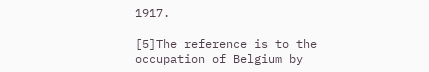1917.

[5]The reference is to the occupation of Belgium by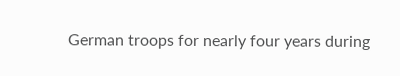German troops for nearly four years during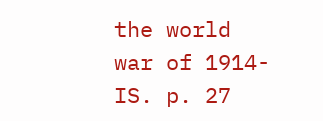the world war of 1914-IS. p. 27